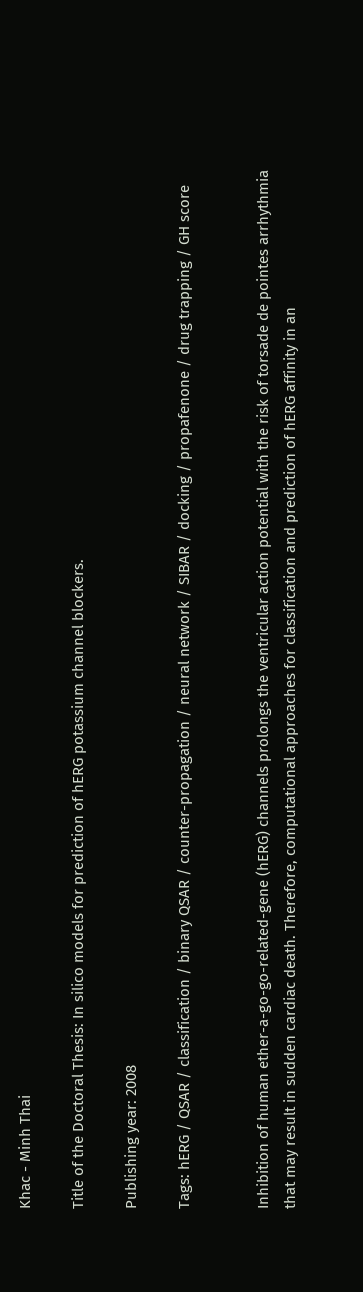Khac - Minh Thai

Title of the Doctoral Thesis: In silico models for prediction of hERG potassium channel blockers.

Publishing year: 2008

Tags: hERG / QSAR / classification / binary QSAR / counter-propagation / neural network / SIBAR / docking / propafenone / drug trapping / GH score


Inhibition of human ether-a-go-go-related-gene (hERG) channels prolongs the ventricular action potential with the risk of torsade de pointes arrhythmia that may result in sudden cardiac death. Therefore, computational approaches for classification and prediction of hERG affinity in an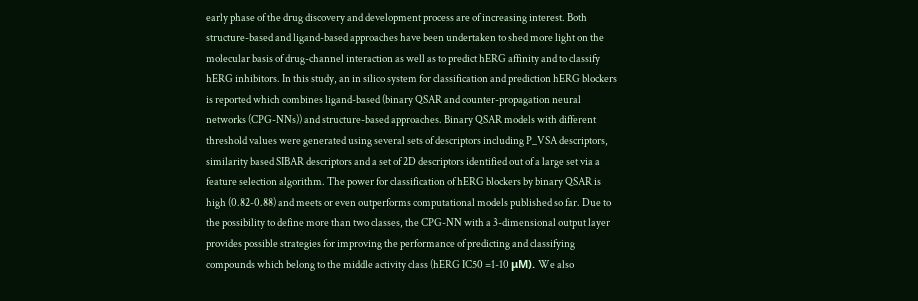early phase of the drug discovery and development process are of increasing interest. Both structure-based and ligand-based approaches have been undertaken to shed more light on the molecular basis of drug-channel interaction as well as to predict hERG affinity and to classify hERG inhibitors. In this study, an in silico system for classification and prediction hERG blockers is reported which combines ligand-based (binary QSAR and counter-propagation neural networks (CPG-NNs)) and structure-based approaches. Binary QSAR models with different threshold values were generated using several sets of descriptors including P_VSA descriptors, similarity based SIBAR descriptors and a set of 2D descriptors identified out of a large set via a feature selection algorithm. The power for classification of hERG blockers by binary QSAR is high (0.82-0.88) and meets or even outperforms computational models published so far. Due to the possibility to define more than two classes, the CPG-NN with a 3-dimensional output layer provides possible strategies for improving the performance of predicting and classifying compounds which belong to the middle activity class (hERG IC50 =1-10 μM). We also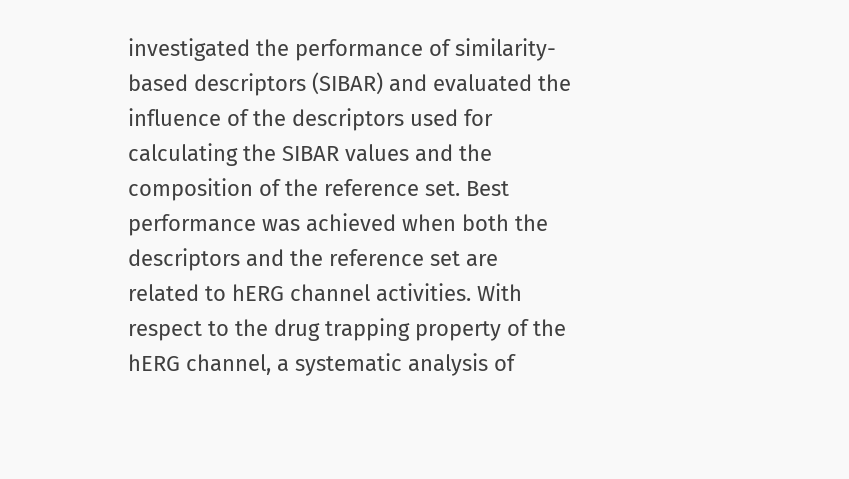investigated the performance of similarity-based descriptors (SIBAR) and evaluated the influence of the descriptors used for calculating the SIBAR values and the composition of the reference set. Best performance was achieved when both the descriptors and the reference set are related to hERG channel activities. With respect to the drug trapping property of the hERG channel, a systematic analysis of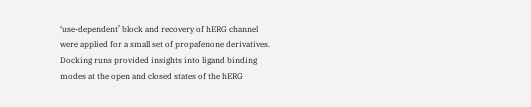‘use-dependent’ block and recovery of hERG channel were applied for a small set of propafenone derivatives. Docking runs provided insights into ligand binding modes at the open and closed states of the hERG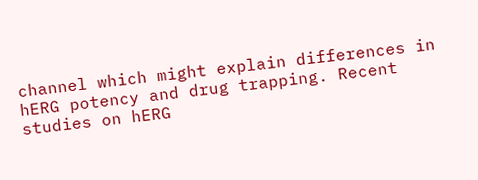channel which might explain differences in hERG potency and drug trapping. Recent studies on hERG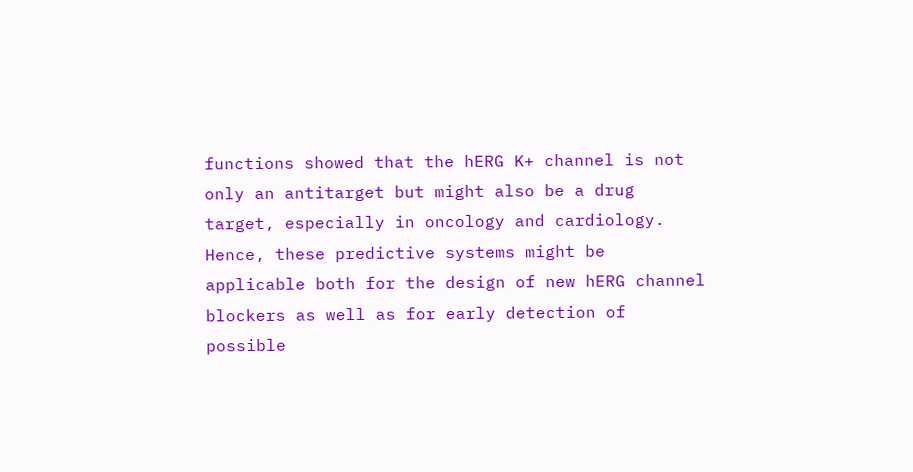functions showed that the hERG K+ channel is not only an antitarget but might also be a drug target, especially in oncology and cardiology. Hence, these predictive systems might be applicable both for the design of new hERG channel blockers as well as for early detection of possible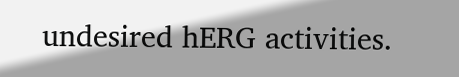undesired hERG activities.